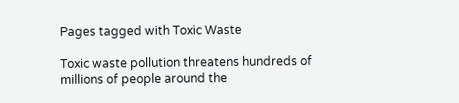Pages tagged with Toxic Waste

Toxic waste pollution threatens hundreds of millions of people around the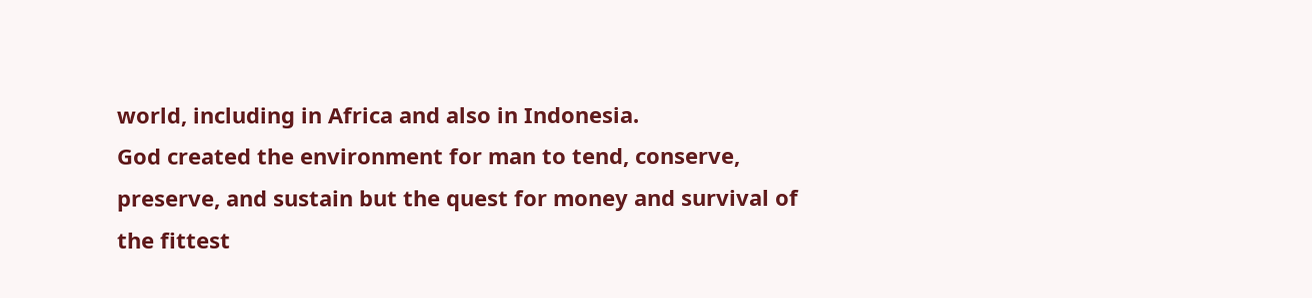world, including in Africa and also in Indonesia.
God created the environment for man to tend, conserve, preserve, and sustain but the quest for money and survival of the fittest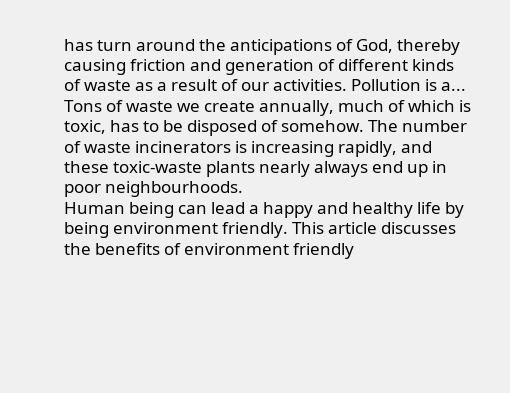has turn around the anticipations of God, thereby causing friction and generation of different kinds of waste as a result of our activities. Pollution is a...
Tons of waste we create annually, much of which is toxic, has to be disposed of somehow. The number of waste incinerators is increasing rapidly, and these toxic-waste plants nearly always end up in poor neighbourhoods.
Human being can lead a happy and healthy life by being environment friendly. This article discusses the benefits of environment friendly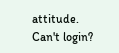attitude.
Can't login?